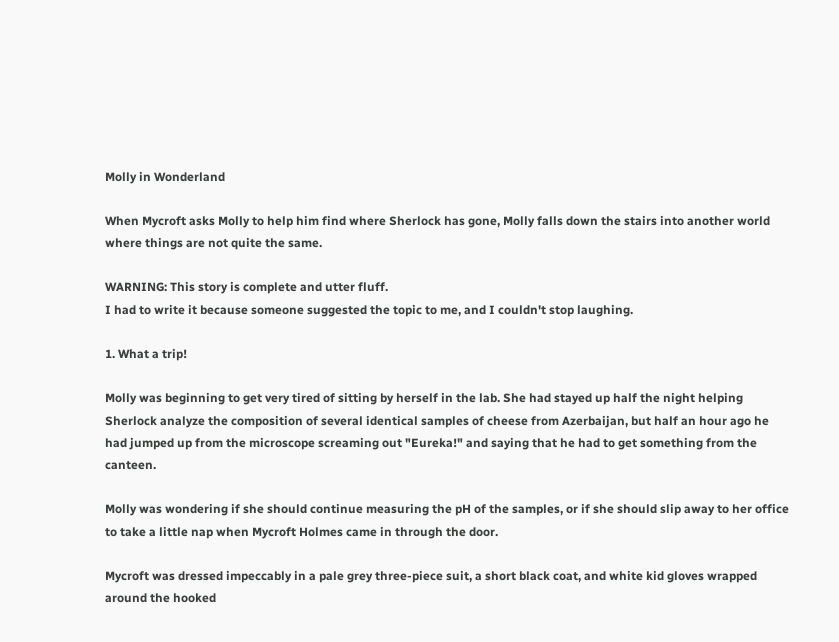Molly in Wonderland

When Mycroft asks Molly to help him find where Sherlock has gone, Molly falls down the stairs into another world where things are not quite the same.

WARNING: This story is complete and utter fluff.
I had to write it because someone suggested the topic to me, and I couldn't stop laughing.

1. What a trip!

Molly was beginning to get very tired of sitting by herself in the lab. She had stayed up half the night helping Sherlock analyze the composition of several identical samples of cheese from Azerbaijan, but half an hour ago he had jumped up from the microscope screaming out "Eureka!" and saying that he had to get something from the canteen.

Molly was wondering if she should continue measuring the pH of the samples, or if she should slip away to her office to take a little nap when Mycroft Holmes came in through the door.

Mycroft was dressed impeccably in a pale grey three-piece suit, a short black coat, and white kid gloves wrapped around the hooked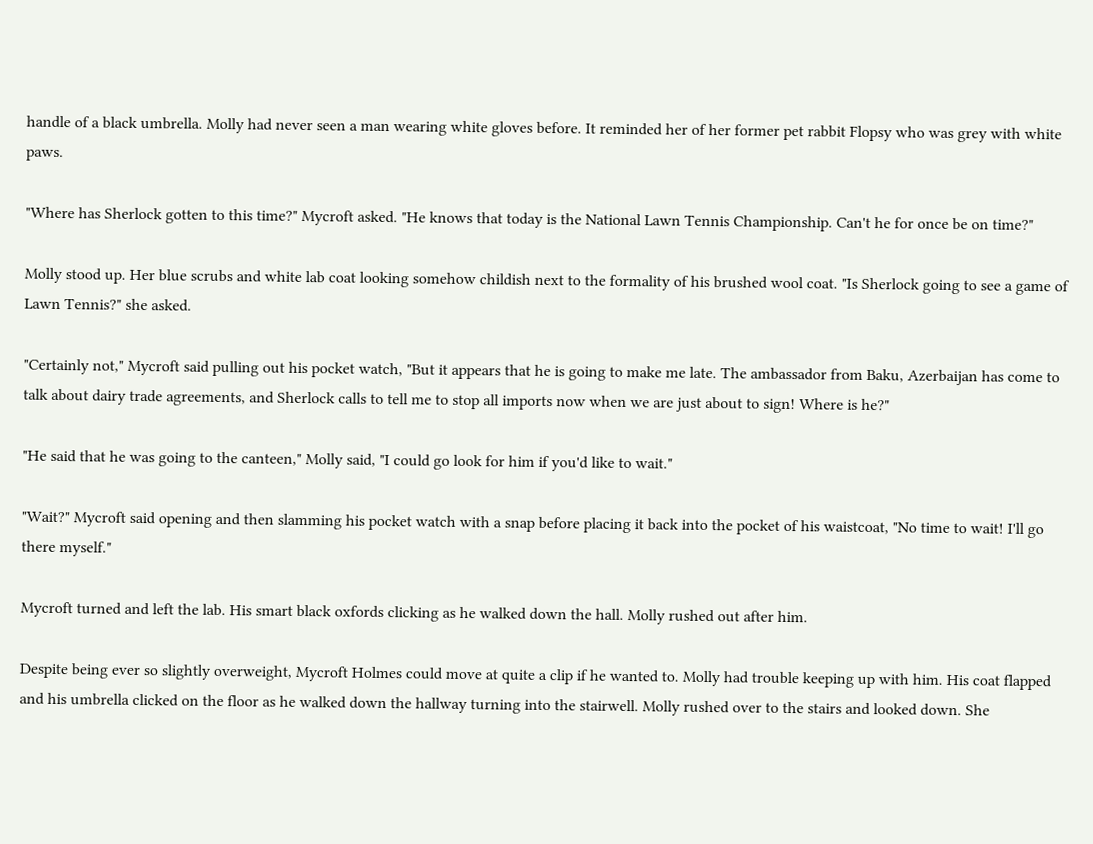handle of a black umbrella. Molly had never seen a man wearing white gloves before. It reminded her of her former pet rabbit Flopsy who was grey with white paws.

"Where has Sherlock gotten to this time?" Mycroft asked. "He knows that today is the National Lawn Tennis Championship. Can't he for once be on time?"

Molly stood up. Her blue scrubs and white lab coat looking somehow childish next to the formality of his brushed wool coat. "Is Sherlock going to see a game of Lawn Tennis?" she asked.

"Certainly not," Mycroft said pulling out his pocket watch, "But it appears that he is going to make me late. The ambassador from Baku, Azerbaijan has come to talk about dairy trade agreements, and Sherlock calls to tell me to stop all imports now when we are just about to sign! Where is he?"

"He said that he was going to the canteen," Molly said, "I could go look for him if you'd like to wait."

"Wait?" Mycroft said opening and then slamming his pocket watch with a snap before placing it back into the pocket of his waistcoat, "No time to wait! I'll go there myself."

Mycroft turned and left the lab. His smart black oxfords clicking as he walked down the hall. Molly rushed out after him.

Despite being ever so slightly overweight, Mycroft Holmes could move at quite a clip if he wanted to. Molly had trouble keeping up with him. His coat flapped and his umbrella clicked on the floor as he walked down the hallway turning into the stairwell. Molly rushed over to the stairs and looked down. She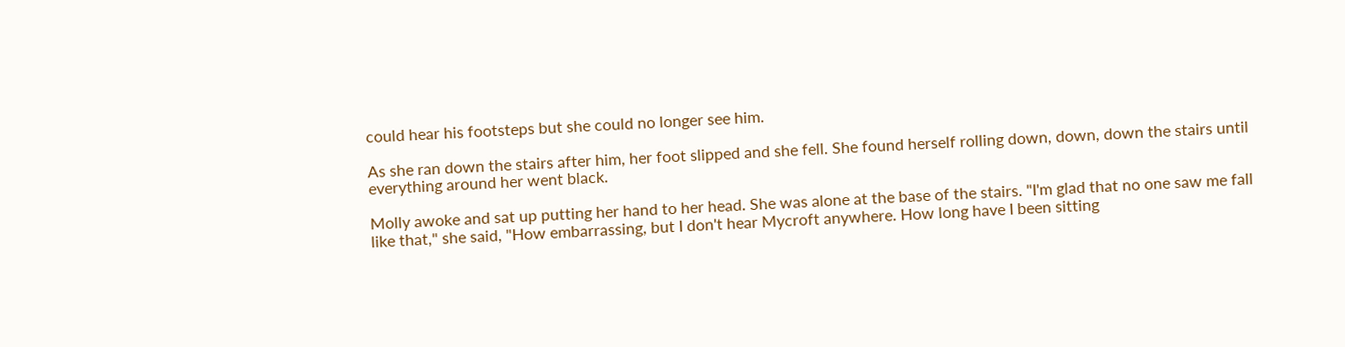could hear his footsteps but she could no longer see him.

As she ran down the stairs after him, her foot slipped and she fell. She found herself rolling down, down, down the stairs until everything around her went black.

Molly awoke and sat up putting her hand to her head. She was alone at the base of the stairs. "I'm glad that no one saw me fall like that," she said, "How embarrassing, but I don't hear Mycroft anywhere. How long have I been sitting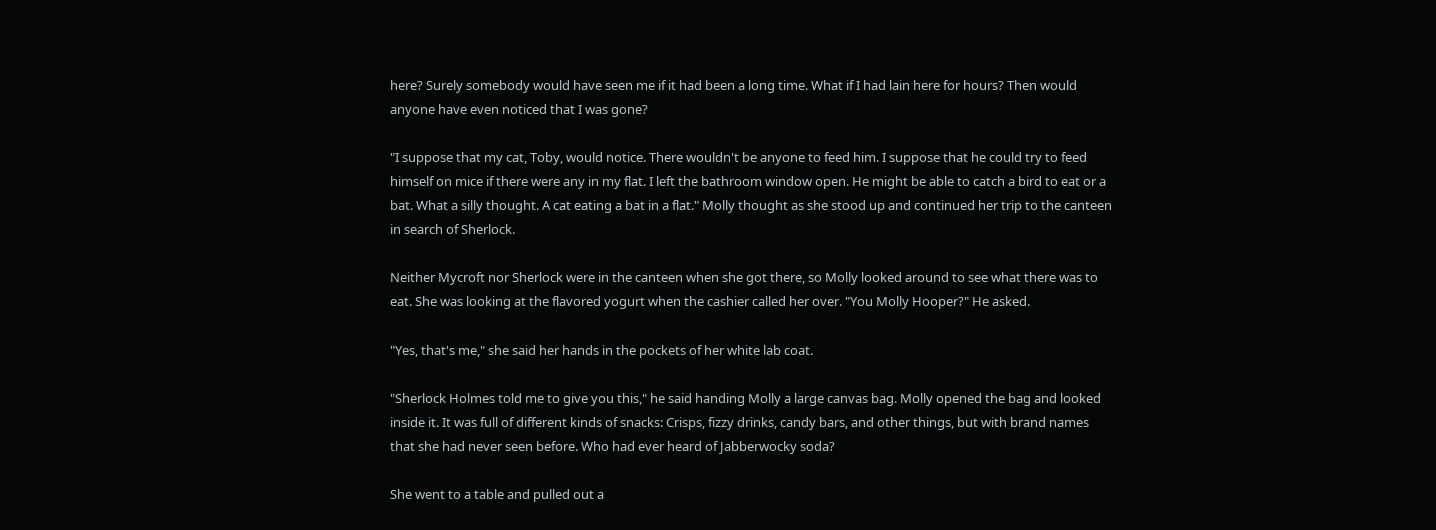here? Surely somebody would have seen me if it had been a long time. What if I had lain here for hours? Then would anyone have even noticed that I was gone?

"I suppose that my cat, Toby, would notice. There wouldn't be anyone to feed him. I suppose that he could try to feed himself on mice if there were any in my flat. I left the bathroom window open. He might be able to catch a bird to eat or a bat. What a silly thought. A cat eating a bat in a flat." Molly thought as she stood up and continued her trip to the canteen in search of Sherlock.

Neither Mycroft nor Sherlock were in the canteen when she got there, so Molly looked around to see what there was to eat. She was looking at the flavored yogurt when the cashier called her over. "You Molly Hooper?" He asked.

"Yes, that's me," she said her hands in the pockets of her white lab coat.

"Sherlock Holmes told me to give you this," he said handing Molly a large canvas bag. Molly opened the bag and looked inside it. It was full of different kinds of snacks: Crisps, fizzy drinks, candy bars, and other things, but with brand names that she had never seen before. Who had ever heard of Jabberwocky soda?

She went to a table and pulled out a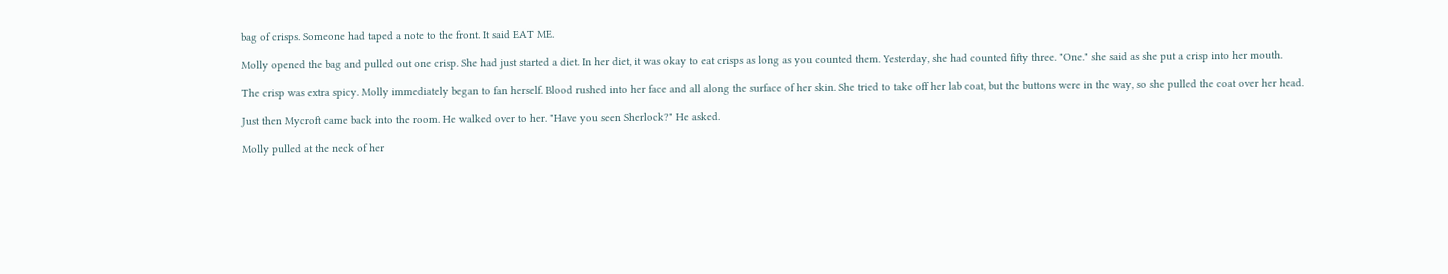bag of crisps. Someone had taped a note to the front. It said EAT ME.

Molly opened the bag and pulled out one crisp. She had just started a diet. In her diet, it was okay to eat crisps as long as you counted them. Yesterday, she had counted fifty three. "One." she said as she put a crisp into her mouth.

The crisp was extra spicy. Molly immediately began to fan herself. Blood rushed into her face and all along the surface of her skin. She tried to take off her lab coat, but the buttons were in the way, so she pulled the coat over her head.

Just then Mycroft came back into the room. He walked over to her. "Have you seen Sherlock?" He asked.

Molly pulled at the neck of her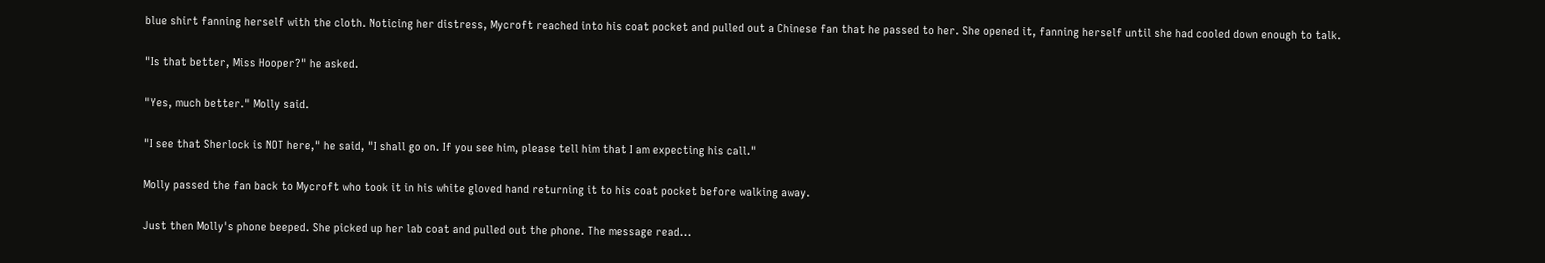blue shirt fanning herself with the cloth. Noticing her distress, Mycroft reached into his coat pocket and pulled out a Chinese fan that he passed to her. She opened it, fanning herself until she had cooled down enough to talk.

"Is that better, Miss Hooper?" he asked.

"Yes, much better." Molly said.

"I see that Sherlock is NOT here," he said, "I shall go on. If you see him, please tell him that I am expecting his call."

Molly passed the fan back to Mycroft who took it in his white gloved hand returning it to his coat pocket before walking away.

Just then Molly's phone beeped. She picked up her lab coat and pulled out the phone. The message read...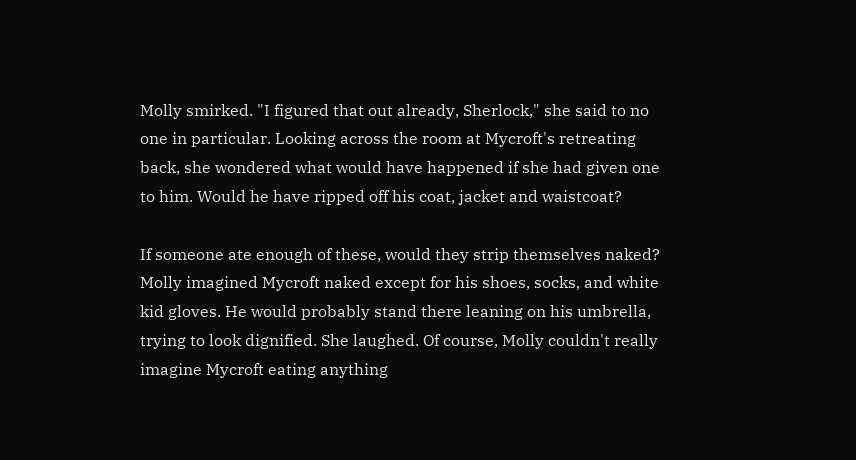Molly smirked. "I figured that out already, Sherlock," she said to no one in particular. Looking across the room at Mycroft's retreating back, she wondered what would have happened if she had given one to him. Would he have ripped off his coat, jacket and waistcoat?

If someone ate enough of these, would they strip themselves naked? Molly imagined Mycroft naked except for his shoes, socks, and white kid gloves. He would probably stand there leaning on his umbrella, trying to look dignified. She laughed. Of course, Molly couldn't really imagine Mycroft eating anything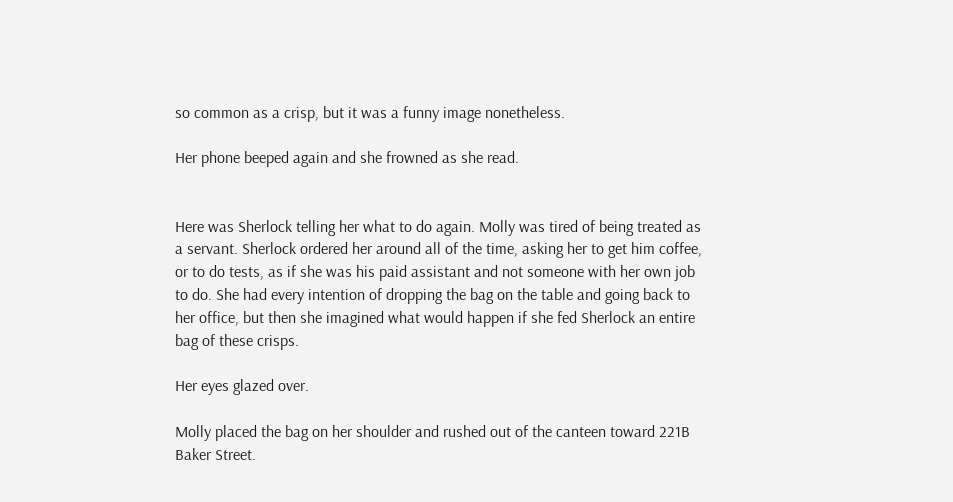so common as a crisp, but it was a funny image nonetheless.

Her phone beeped again and she frowned as she read.


Here was Sherlock telling her what to do again. Molly was tired of being treated as a servant. Sherlock ordered her around all of the time, asking her to get him coffee, or to do tests, as if she was his paid assistant and not someone with her own job to do. She had every intention of dropping the bag on the table and going back to her office, but then she imagined what would happen if she fed Sherlock an entire bag of these crisps.

Her eyes glazed over.

Molly placed the bag on her shoulder and rushed out of the canteen toward 221B Baker Street.